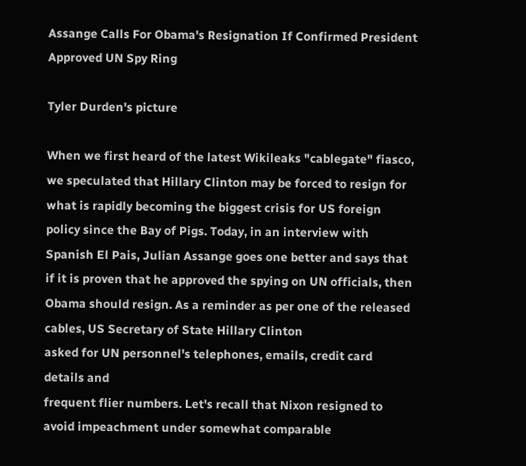Assange Calls For Obama's Resignation If Confirmed President Approved UN Spy Ring

Tyler Durden's picture

When we first heard of the latest Wikileaks "cablegate" fiasco, we speculated that Hillary Clinton may be forced to resign for what is rapidly becoming the biggest crisis for US foreign policy since the Bay of Pigs. Today, in an interview with Spanish El Pais, Julian Assange goes one better and says that if it is proven that he approved the spying on UN officials, then Obama should resign. As a reminder as per one of the released cables, US Secretary of State Hillary Clinton
asked for UN personnel's telephones, emails, credit card details and
frequent flier numbers. Let's recall that Nixon resigned to avoid impeachment under somewhat comparable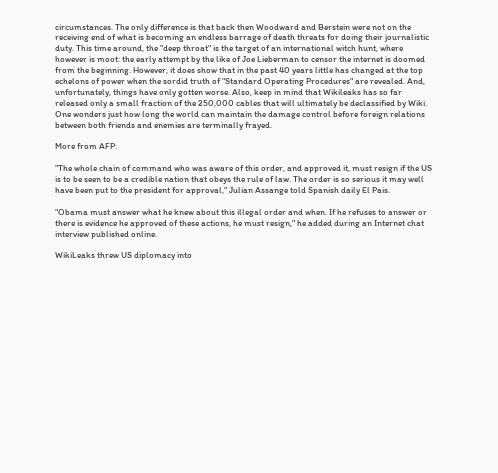circumstances. The only difference is that back then Woodward and Berstein were not on the receiving end of what is becoming an endless barrage of death threats for doing their journalistic duty. This time around, the "deep throat" is the target of an international witch hunt, where however is moot: the early attempt by the like of Joe Lieberman to censor the internet is doomed from the beginning. However, it does show that in the past 40 years little has changed at the top echelons of power when the sordid truth of "Standard Operating Procedures" are revealed. And, unfortunately, things have only gotten worse. Also, keep in mind that Wikileaks has so far released only a small fraction of the 250,000 cables that will ultimately be declassified by Wiki. One wonders just how long the world can maintain the damage control before foreign relations between both friends and enemies are terminally frayed.

More from AFP:

"The whole chain of command who was aware of this order, and approved it, must resign if the US is to be seen to be a credible nation that obeys the rule of law. The order is so serious it may well have been put to the president for approval," Julian Assange told Spanish daily El Pais.

"Obama must answer what he knew about this illegal order and when. If he refuses to answer or there is evidence he approved of these actions, he must resign," he added during an Internet chat interview published online.

WikiLeaks threw US diplomacy into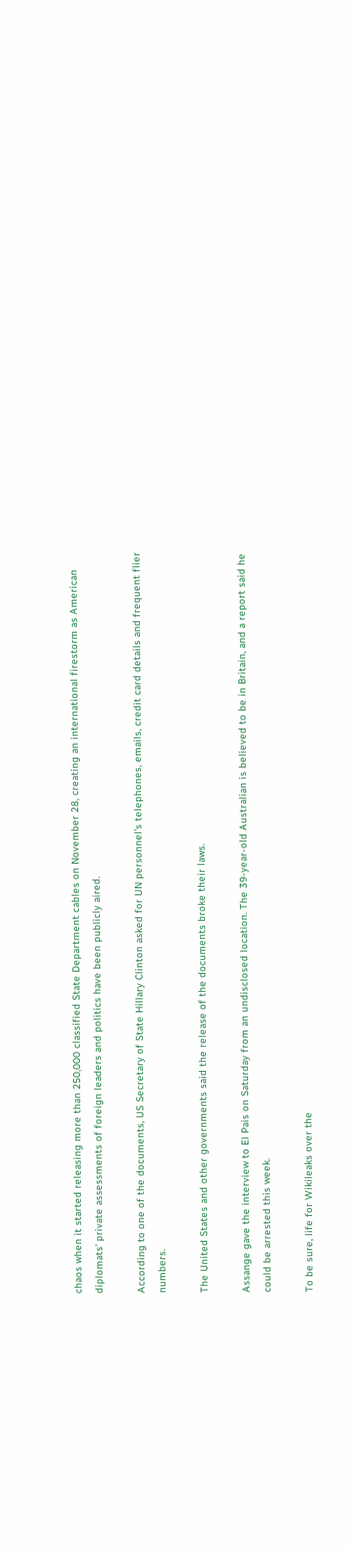chaos when it started releasing more than 250,000 classified State Department cables on November 28, creating an international firestorm as American diplomats' private assessments of foreign leaders and politics have been publicly aired.

According to one of the documents, US Secretary of State Hillary Clinton asked for UN personnel's telephones, emails, credit card details and frequent flier numbers.

The United States and other governments said the release of the documents broke their laws.

Assange gave the interview to El Pais on Saturday from an undisclosed location. The 39-year-old Australian is believed to be in Britain, and a report said he could be arrested this week.

To be sure, life for Wikileaks over the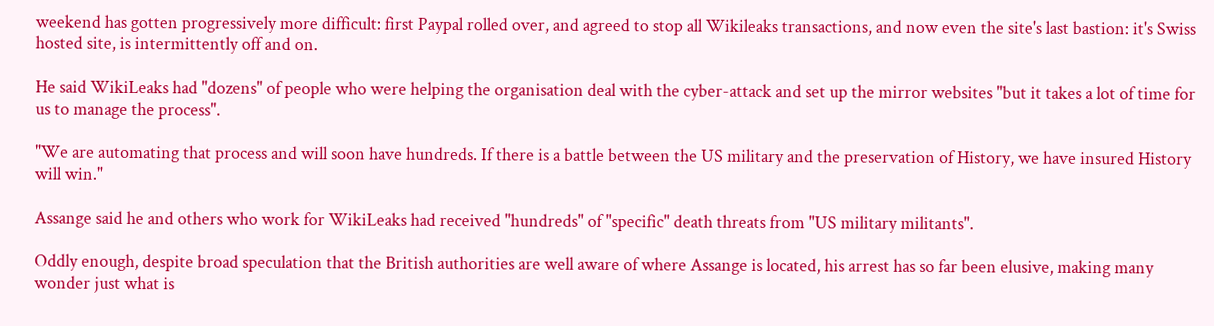weekend has gotten progressively more difficult: first Paypal rolled over, and agreed to stop all Wikileaks transactions, and now even the site's last bastion: it's Swiss hosted site, is intermittently off and on.

He said WikiLeaks had "dozens" of people who were helping the organisation deal with the cyber-attack and set up the mirror websites "but it takes a lot of time for us to manage the process".

"We are automating that process and will soon have hundreds. If there is a battle between the US military and the preservation of History, we have insured History will win."

Assange said he and others who work for WikiLeaks had received "hundreds" of "specific" death threats from "US military militants".

Oddly enough, despite broad speculation that the British authorities are well aware of where Assange is located, his arrest has so far been elusive, making many wonder just what is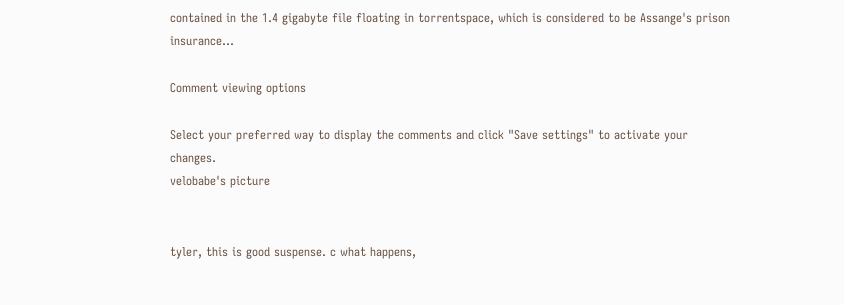contained in the 1.4 gigabyte file floating in torrentspace, which is considered to be Assange's prison insurance...

Comment viewing options

Select your preferred way to display the comments and click "Save settings" to activate your changes.
velobabe's picture


tyler, this is good suspense. c what happens,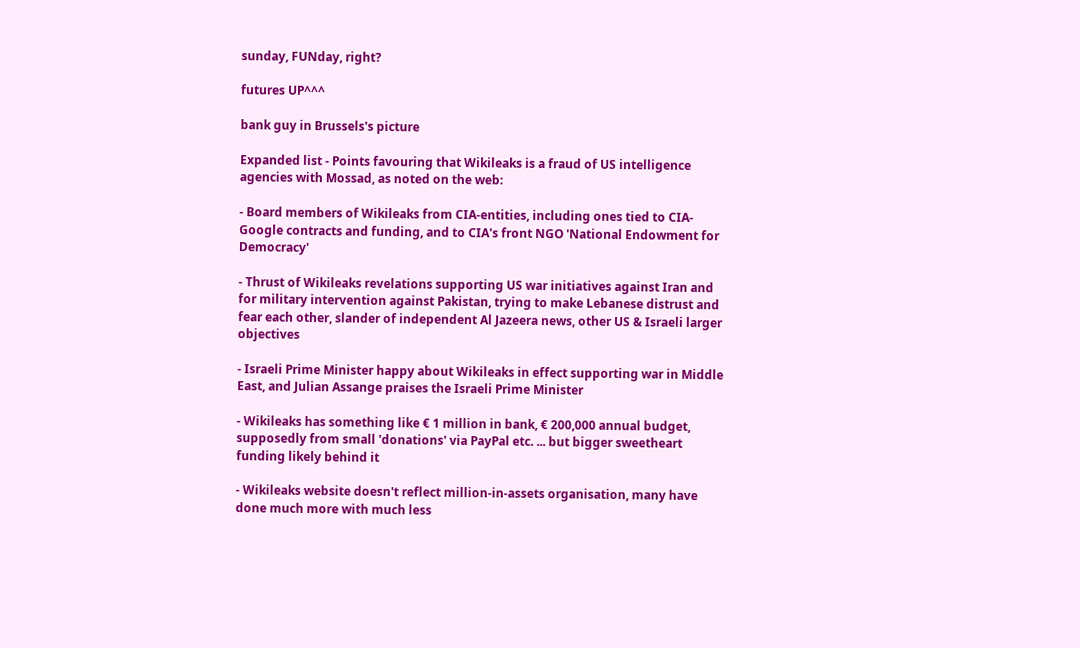sunday, FUNday, right?

futures UP^^^

bank guy in Brussels's picture

Expanded list - Points favouring that Wikileaks is a fraud of US intelligence agencies with Mossad, as noted on the web:

- Board members of Wikileaks from CIA-entities, including ones tied to CIA-Google contracts and funding, and to CIA's front NGO 'National Endowment for Democracy'

- Thrust of Wikileaks revelations supporting US war initiatives against Iran and for military intervention against Pakistan, trying to make Lebanese distrust and fear each other, slander of independent Al Jazeera news, other US & Israeli larger objectives

- Israeli Prime Minister happy about Wikileaks in effect supporting war in Middle East, and Julian Assange praises the Israeli Prime Minister

- Wikileaks has something like € 1 million in bank, € 200,000 annual budget, supposedly from small 'donations' via PayPal etc. ... but bigger sweetheart funding likely behind it

- Wikileaks website doesn't reflect million-in-assets organisation, many have done much more with much less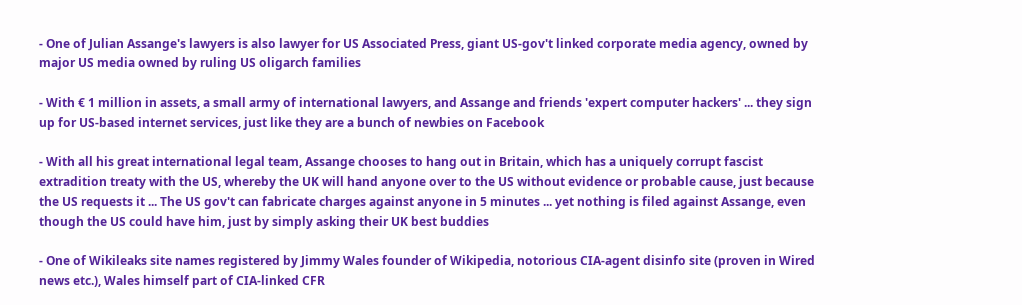- One of Julian Assange's lawyers is also lawyer for US Associated Press, giant US-gov't linked corporate media agency, owned by major US media owned by ruling US oligarch families

- With € 1 million in assets, a small army of international lawyers, and Assange and friends 'expert computer hackers' ... they sign up for US-based internet services, just like they are a bunch of newbies on Facebook

- With all his great international legal team, Assange chooses to hang out in Britain, which has a uniquely corrupt fascist extradition treaty with the US, whereby the UK will hand anyone over to the US without evidence or probable cause, just because the US requests it ... The US gov't can fabricate charges against anyone in 5 minutes ... yet nothing is filed against Assange, even though the US could have him, just by simply asking their UK best buddies

- One of Wikileaks site names registered by Jimmy Wales founder of Wikipedia, notorious CIA-agent disinfo site (proven in Wired news etc.), Wales himself part of CIA-linked CFR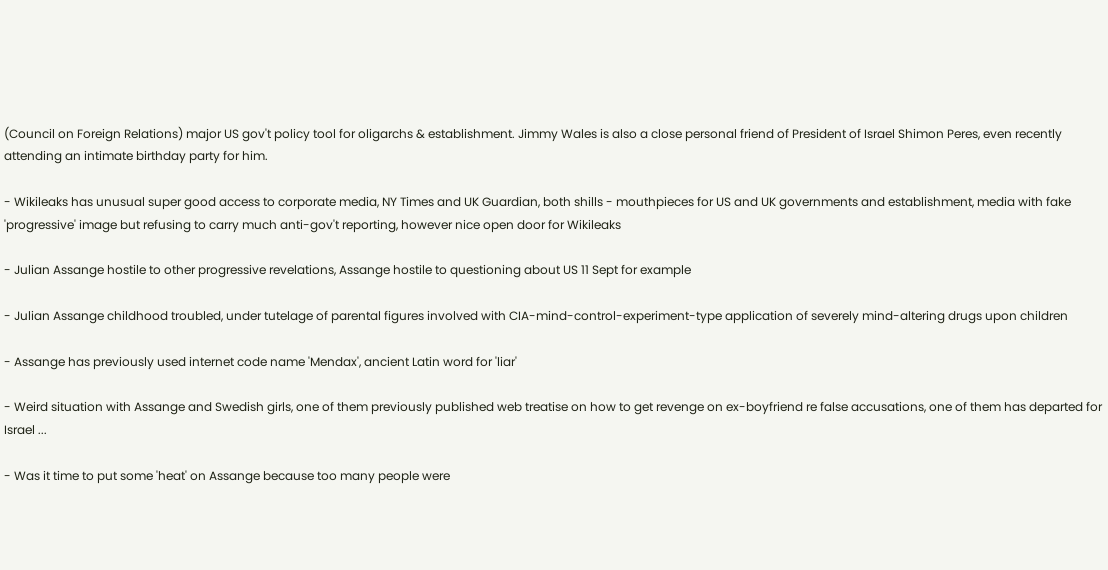(Council on Foreign Relations) major US gov't policy tool for oligarchs & establishment. Jimmy Wales is also a close personal friend of President of Israel Shimon Peres, even recently attending an intimate birthday party for him.

- Wikileaks has unusual super good access to corporate media, NY Times and UK Guardian, both shills - mouthpieces for US and UK governments and establishment, media with fake 'progressive' image but refusing to carry much anti-gov't reporting, however nice open door for Wikileaks

- Julian Assange hostile to other progressive revelations, Assange hostile to questioning about US 11 Sept for example

- Julian Assange childhood troubled, under tutelage of parental figures involved with CIA-mind-control-experiment-type application of severely mind-altering drugs upon children

- Assange has previously used internet code name 'Mendax', ancient Latin word for 'liar'

- Weird situation with Assange and Swedish girls, one of them previously published web treatise on how to get revenge on ex-boyfriend re false accusations, one of them has departed for Israel ...

- Was it time to put some 'heat' on Assange because too many people were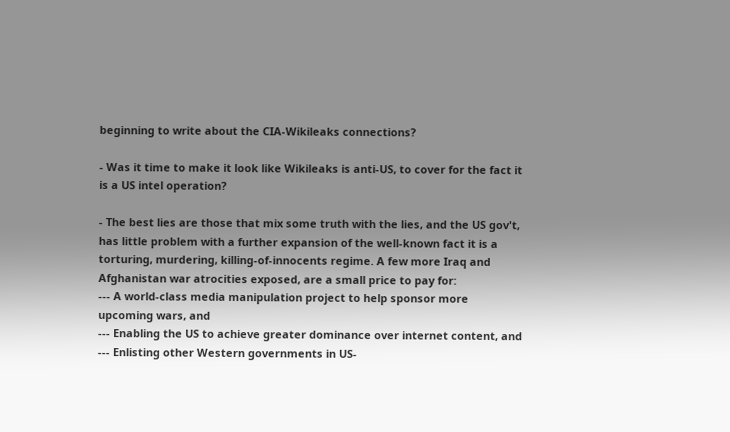beginning to write about the CIA-Wikileaks connections?

- Was it time to make it look like Wikileaks is anti-US, to cover for the fact it is a US intel operation?

- The best lies are those that mix some truth with the lies, and the US gov't, has little problem with a further expansion of the well-known fact it is a torturing, murdering, killing-of-innocents regime. A few more Iraq and Afghanistan war atrocities exposed, are a small price to pay for:
--- A world-class media manipulation project to help sponsor more upcoming wars, and
--- Enabling the US to achieve greater dominance over internet content, and
--- Enlisting other Western governments in US-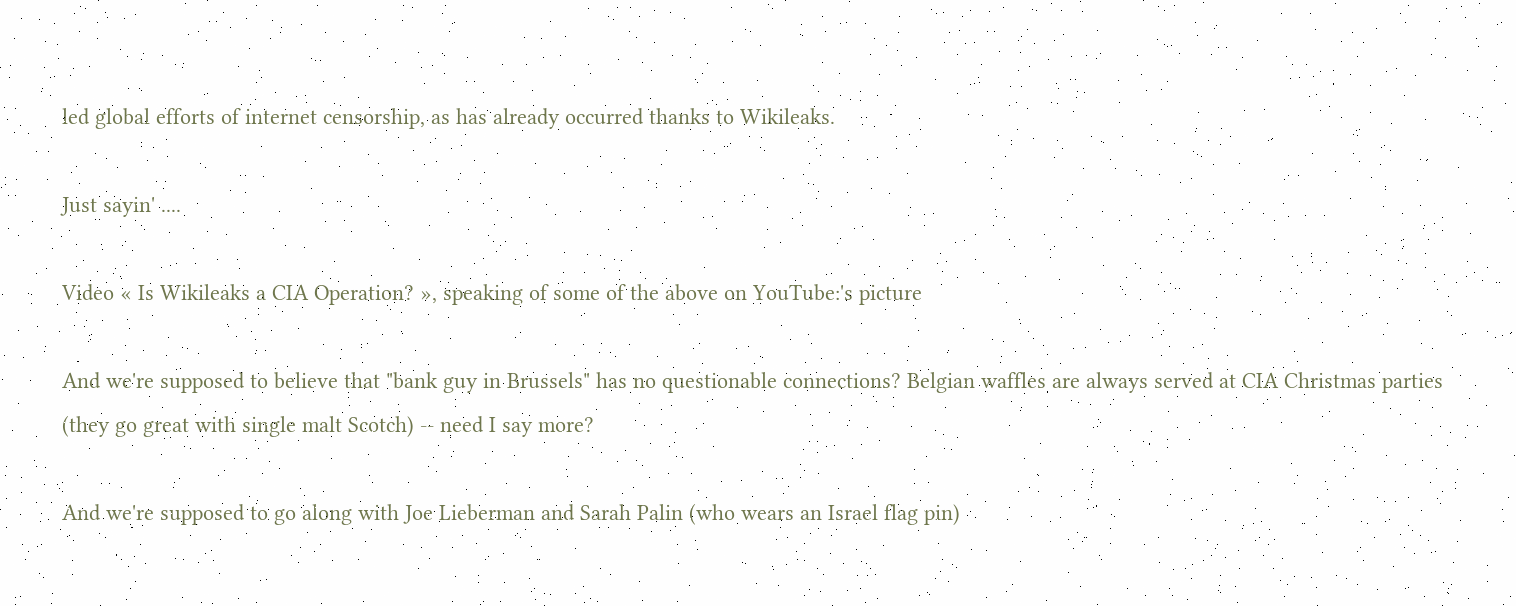led global efforts of internet censorship, as has already occurred thanks to Wikileaks.

Just sayin' ....

Video « Is Wikileaks a CIA Operation? », speaking of some of the above on YouTube:'s picture

And we're supposed to believe that "bank guy in Brussels" has no questionable connections? Belgian waffles are always served at CIA Christmas parties (they go great with single malt Scotch) -- need I say more?

And we're supposed to go along with Joe Lieberman and Sarah Palin (who wears an Israel flag pin)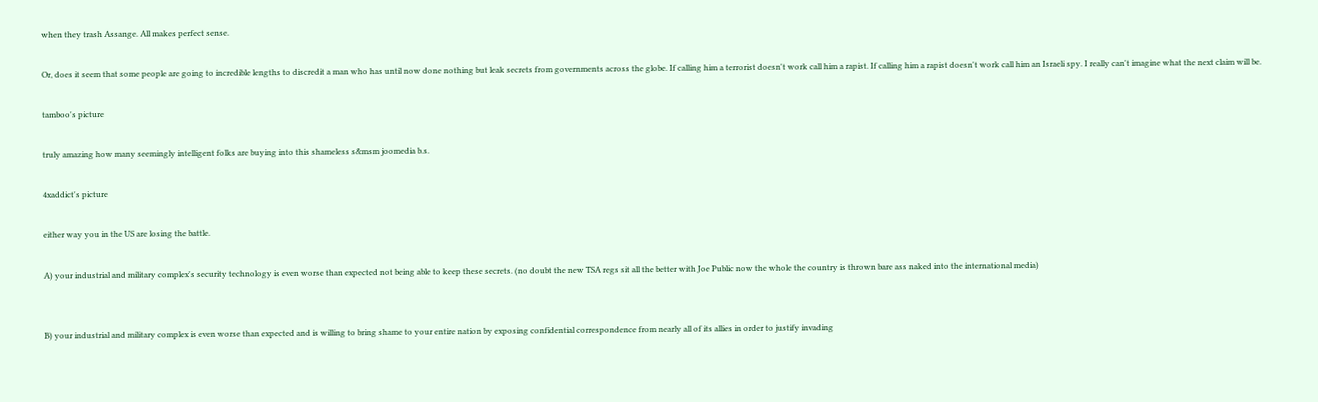when they trash Assange. All makes perfect sense.

Or, does it seem that some people are going to incredible lengths to discredit a man who has until now done nothing but leak secrets from governments across the globe. If calling him a terrorist doesn't work call him a rapist. If calling him a rapist doesn't work call him an Israeli spy. I really can't imagine what the next claim will be.

tamboo's picture

truly amazing how many seemingly intelligent folks are buying into this shameless s&msm joomedia b.s.

4xaddict's picture

either way you in the US are losing the battle.

A) your industrial and military complex's security technology is even worse than expected not being able to keep these secrets. (no doubt the new TSA regs sit all the better with Joe Public now the whole the country is thrown bare ass naked into the international media)


B) your industrial and military complex is even worse than expected and is willing to bring shame to your entire nation by exposing confidential correspondence from nearly all of its allies in order to justify invading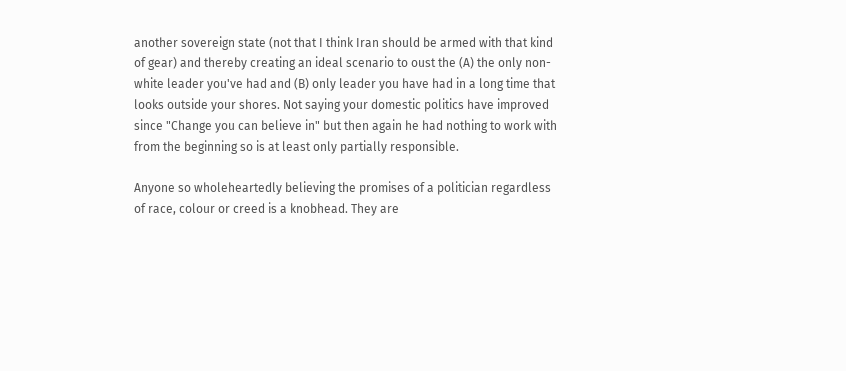another sovereign state (not that I think Iran should be armed with that kind of gear) and thereby creating an ideal scenario to oust the (A) the only non-white leader you've had and (B) only leader you have had in a long time that looks outside your shores. Not saying your domestic politics have improved since "Change you can believe in" but then again he had nothing to work with from the beginning so is at least only partially responsible.

Anyone so wholeheartedly believing the promises of a politician regardless of race, colour or creed is a knobhead. They are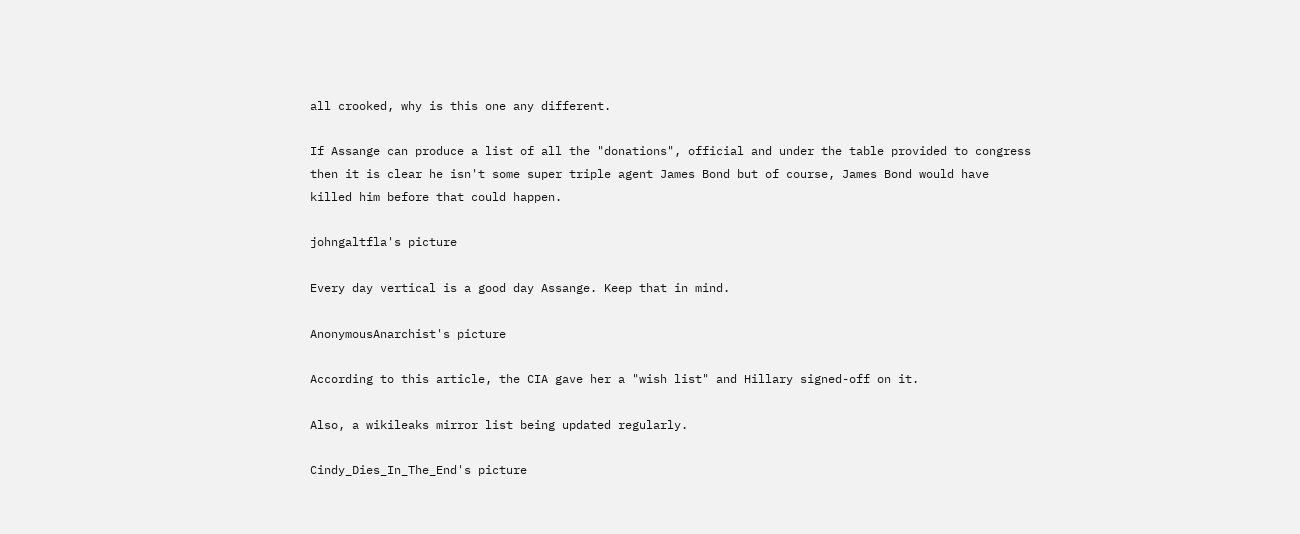all crooked, why is this one any different.

If Assange can produce a list of all the "donations", official and under the table provided to congress then it is clear he isn't some super triple agent James Bond but of course, James Bond would have killed him before that could happen.

johngaltfla's picture

Every day vertical is a good day Assange. Keep that in mind.

AnonymousAnarchist's picture

According to this article, the CIA gave her a "wish list" and Hillary signed-off on it.

Also, a wikileaks mirror list being updated regularly.

Cindy_Dies_In_The_End's picture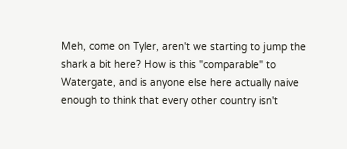Meh, come on Tyler, aren't we starting to jump the shark a bit here? How is this "comparable" to Watergate, and is anyone else here actually naive enough to think that every other country isn't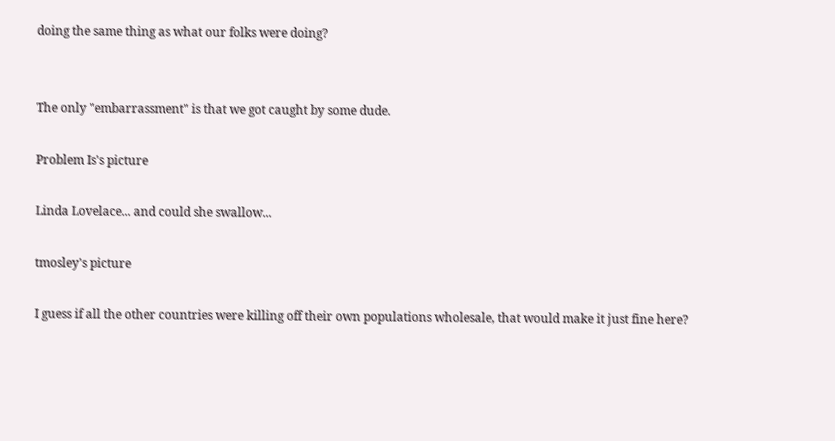doing the same thing as what our folks were doing?


The only "embarrassment" is that we got caught by some dude.

Problem Is's picture

Linda Lovelace... and could she swallow...

tmosley's picture

I guess if all the other countries were killing off their own populations wholesale, that would make it just fine here?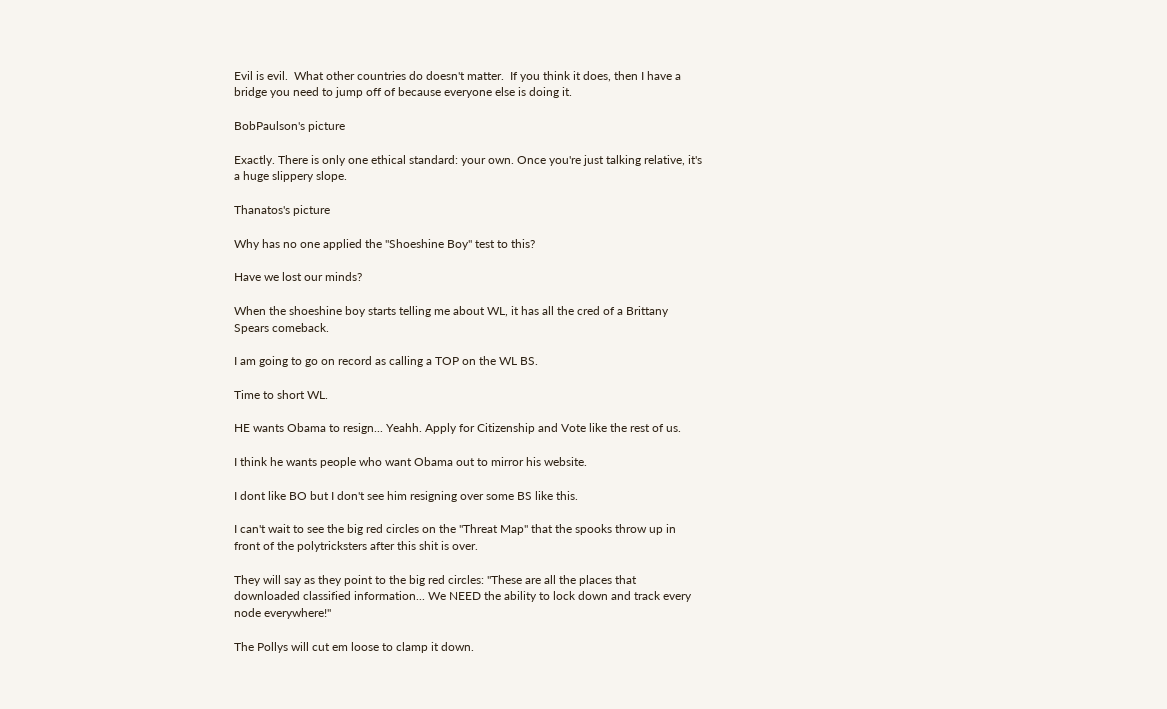Evil is evil.  What other countries do doesn't matter.  If you think it does, then I have a bridge you need to jump off of because everyone else is doing it.

BobPaulson's picture

Exactly. There is only one ethical standard: your own. Once you're just talking relative, it's a huge slippery slope.

Thanatos's picture

Why has no one applied the "Shoeshine Boy" test to this?

Have we lost our minds?

When the shoeshine boy starts telling me about WL, it has all the cred of a Brittany Spears comeback.

I am going to go on record as calling a TOP on the WL BS.

Time to short WL.

HE wants Obama to resign... Yeahh. Apply for Citizenship and Vote like the rest of us.

I think he wants people who want Obama out to mirror his website.

I dont like BO but I don't see him resigning over some BS like this.

I can't wait to see the big red circles on the "Threat Map" that the spooks throw up in front of the polytricksters after this shit is over.

They will say as they point to the big red circles: "These are all the places that downloaded classified information... We NEED the ability to lock down and track every node everywhere!"

The Pollys will cut em loose to clamp it down.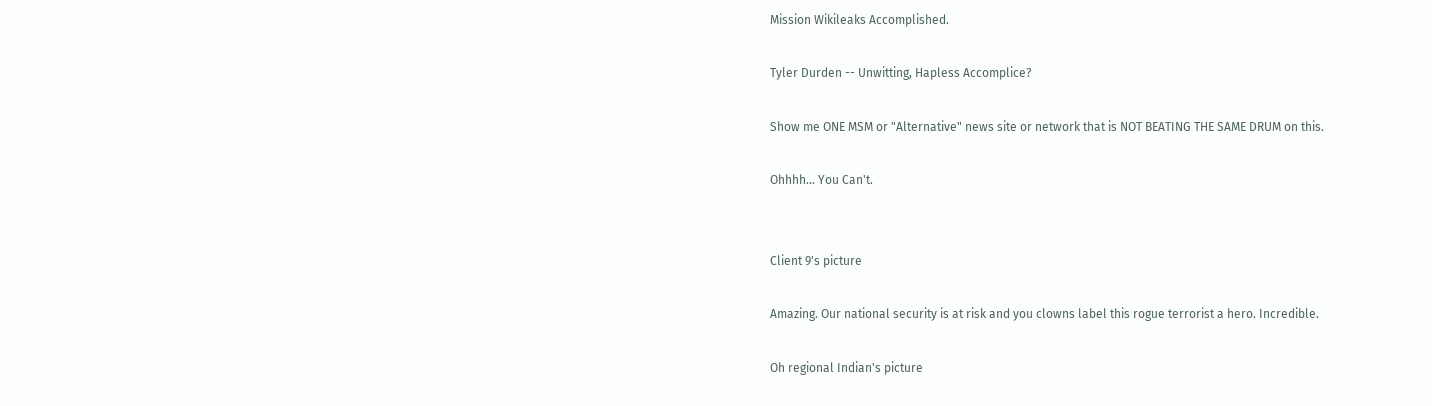Mission Wikileaks Accomplished.

Tyler Durden -- Unwitting, Hapless Accomplice?

Show me ONE MSM or "Alternative" news site or network that is NOT BEATING THE SAME DRUM on this.

Ohhhh... You Can't.


Client 9's picture

Amazing. Our national security is at risk and you clowns label this rogue terrorist a hero. Incredible.

Oh regional Indian's picture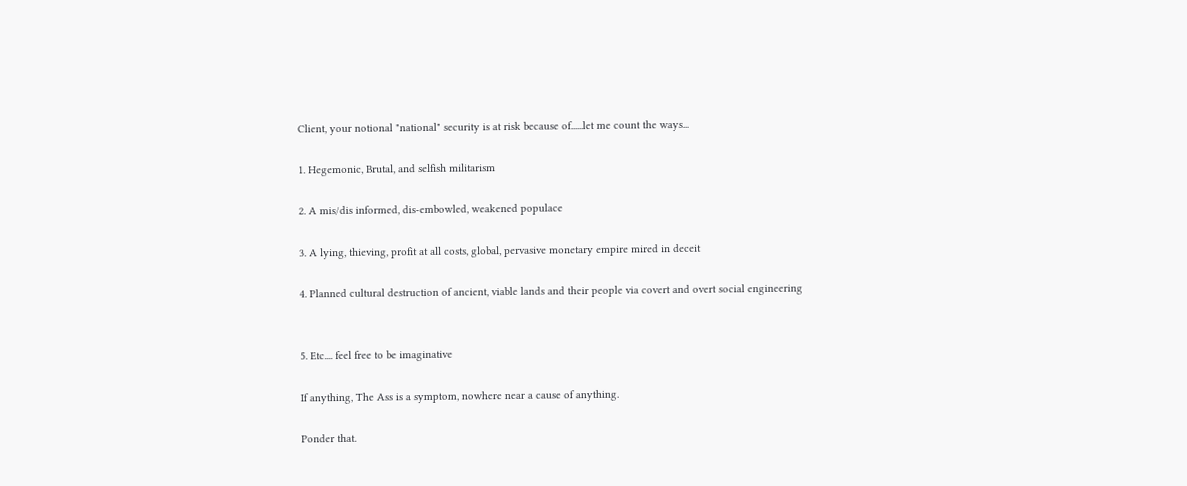Client, your notional "national" security is at risk because of......let me count the ways...

1. Hegemonic, Brutal, and selfish militarism

2. A mis/dis informed, dis-embowled, weakened populace

3. A lying, thieving, profit at all costs, global, pervasive monetary empire mired in deceit

4. Planned cultural destruction of ancient, viable lands and their people via covert and overt social engineering


5. Etc.... feel free to be imaginative

If anything, The Ass is a symptom, nowhere near a cause of anything.

Ponder that.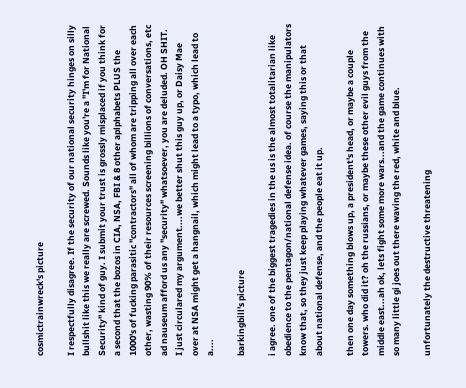cosmictrainwreck's picture

I respectfully disagree. If the security of our national security hinges on silly bullshit like this we really are screwed. Sounds like you're a "I'm for National Security" kind of guy. I submit your trust is grossly misplaced if you think for a second that the bozos in CIA, NSA, FBI & 8 other aplphabets PLUS the 1000's of fucking parasitic "contractors" all of whom are tripping all over each other, wasting 90% of their resources screening billions of conversations, etc ad nauseum afford us any "security" whatsoever, you are deluded. OH SHIT. I just circulared my argument....we better shut this guy up, or Daisy Mae over at NSA might get a hangnail, which might lead to a typo, which lead to a....

barkingbill's picture

i agree. one of the biggest tragedies in the us is the almost totalitarian like obedience to the pentagon/national defense idea. of course the manipulators know that, so they just keep playing whatever games, saying this or that about national defense, and the people eat it up.

then one day something blows up, a president's head, or maybe a couple towers. who did it? oh the russians, or maybe these other evil guys from the middle east...ah ok, lets fight some more wars...and the game continues with so many little gi joes out there waving the red, white and blue.

unfortunately the destructive threatening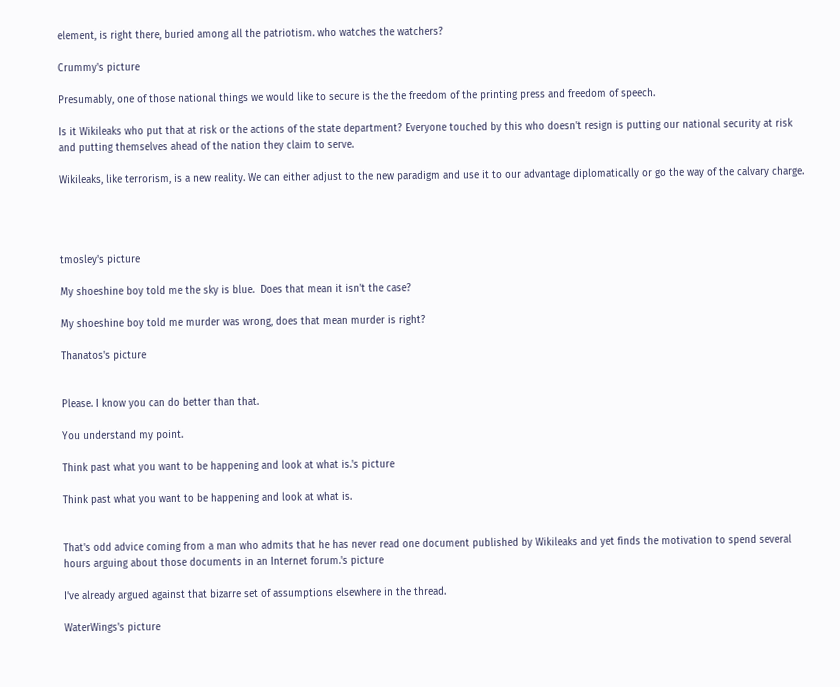element, is right there, buried among all the patriotism. who watches the watchers?

Crummy's picture

Presumably, one of those national things we would like to secure is the the freedom of the printing press and freedom of speech.

Is it Wikileaks who put that at risk or the actions of the state department? Everyone touched by this who doesn't resign is putting our national security at risk and putting themselves ahead of the nation they claim to serve.

Wikileaks, like terrorism, is a new reality. We can either adjust to the new paradigm and use it to our advantage diplomatically or go the way of the calvary charge.




tmosley's picture

My shoeshine boy told me the sky is blue.  Does that mean it isn't the case?

My shoeshine boy told me murder was wrong, does that mean murder is right?

Thanatos's picture


Please. I know you can do better than that.

You understand my point.

Think past what you want to be happening and look at what is.'s picture

Think past what you want to be happening and look at what is.


That's odd advice coming from a man who admits that he has never read one document published by Wikileaks and yet finds the motivation to spend several hours arguing about those documents in an Internet forum.'s picture

I've already argued against that bizarre set of assumptions elsewhere in the thread.

WaterWings's picture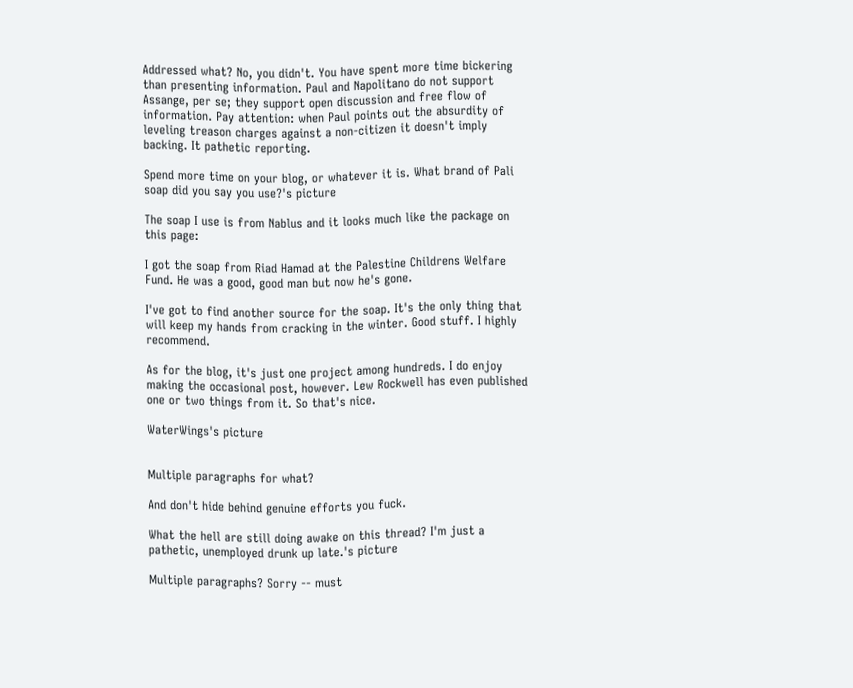Addressed what? No, you didn't. You have spent more time bickering than presenting information. Paul and Napolitano do not support Assange, per se; they support open discussion and free flow of information. Pay attention: when Paul points out the absurdity of leveling treason charges against a non-citizen it doesn't imply backing. It pathetic reporting.

Spend more time on your blog, or whatever it is. What brand of Pali soap did you say you use?'s picture

The soap I use is from Nablus and it looks much like the package on this page:

I got the soap from Riad Hamad at the Palestine Childrens Welfare Fund. He was a good, good man but now he's gone.

I've got to find another source for the soap. It's the only thing that will keep my hands from cracking in the winter. Good stuff. I highly recommend.

As for the blog, it's just one project among hundreds. I do enjoy making the occasional post, however. Lew Rockwell has even published one or two things from it. So that's nice.

WaterWings's picture


Multiple paragraphs for what?

And don't hide behind genuine efforts you fuck.

What the hell are still doing awake on this thread? I'm just a pathetic, unemployed drunk up late.'s picture

Multiple paragraphs? Sorry -- must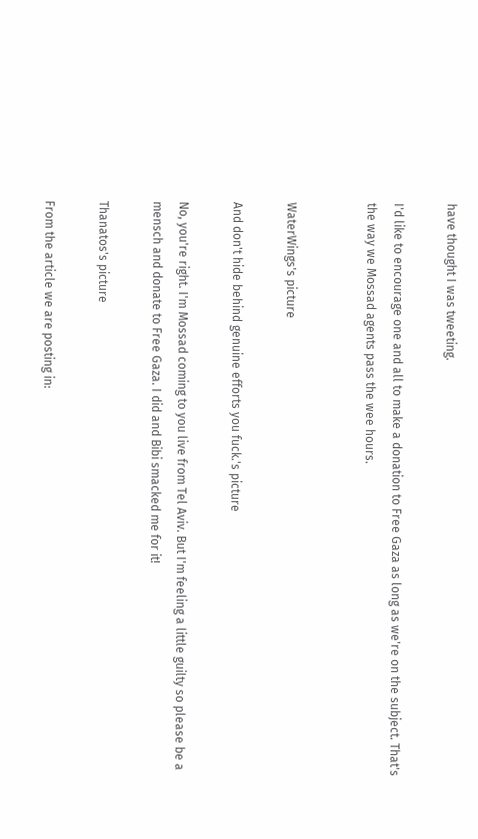have thought I was tweeting.

I'd like to encourage one and all to make a donation to Free Gaza as long as we're on the subject. That's the way we Mossad agents pass the wee hours.


WaterWings's picture

And don't hide behind genuine efforts you fuck.'s picture

No, you're right. I'm Mossad coming to you live from Tel Aviv. But I'm feeling a little guilty so please be a mensch and donate to Free Gaza. I did and Bibi smacked me for it!

Thanatos's picture

From the article we are posting in: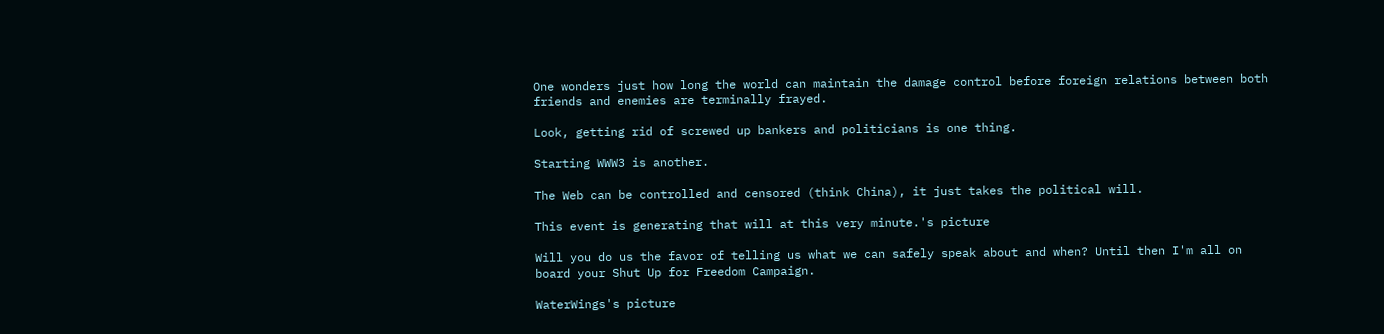One wonders just how long the world can maintain the damage control before foreign relations between both friends and enemies are terminally frayed.

Look, getting rid of screwed up bankers and politicians is one thing.

Starting WWW3 is another.

The Web can be controlled and censored (think China), it just takes the political will.

This event is generating that will at this very minute.'s picture

Will you do us the favor of telling us what we can safely speak about and when? Until then I'm all on board your Shut Up for Freedom Campaign.

WaterWings's picture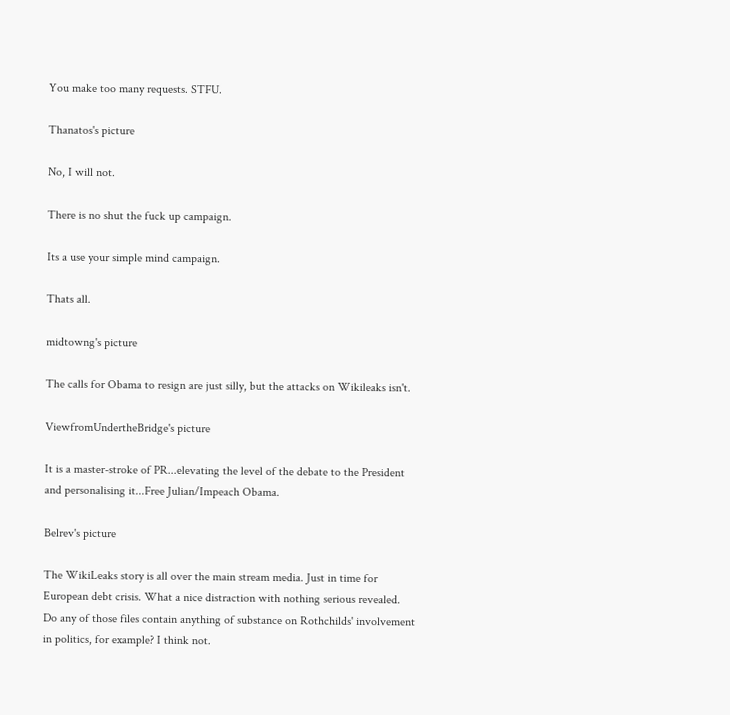You make too many requests. STFU.

Thanatos's picture

No, I will not.

There is no shut the fuck up campaign.

Its a use your simple mind campaign.

Thats all.

midtowng's picture

The calls for Obama to resign are just silly, but the attacks on Wikileaks isn't.

ViewfromUndertheBridge's picture

It is a master-stroke of PR...elevating the level of the debate to the President and personalising it...Free Julian/Impeach Obama.

Belrev's picture

The WikiLeaks story is all over the main stream media. Just in time for European debt crisis. What a nice distraction with nothing serious revealed. Do any of those files contain anything of substance on Rothchilds' involvement in politics, for example? I think not.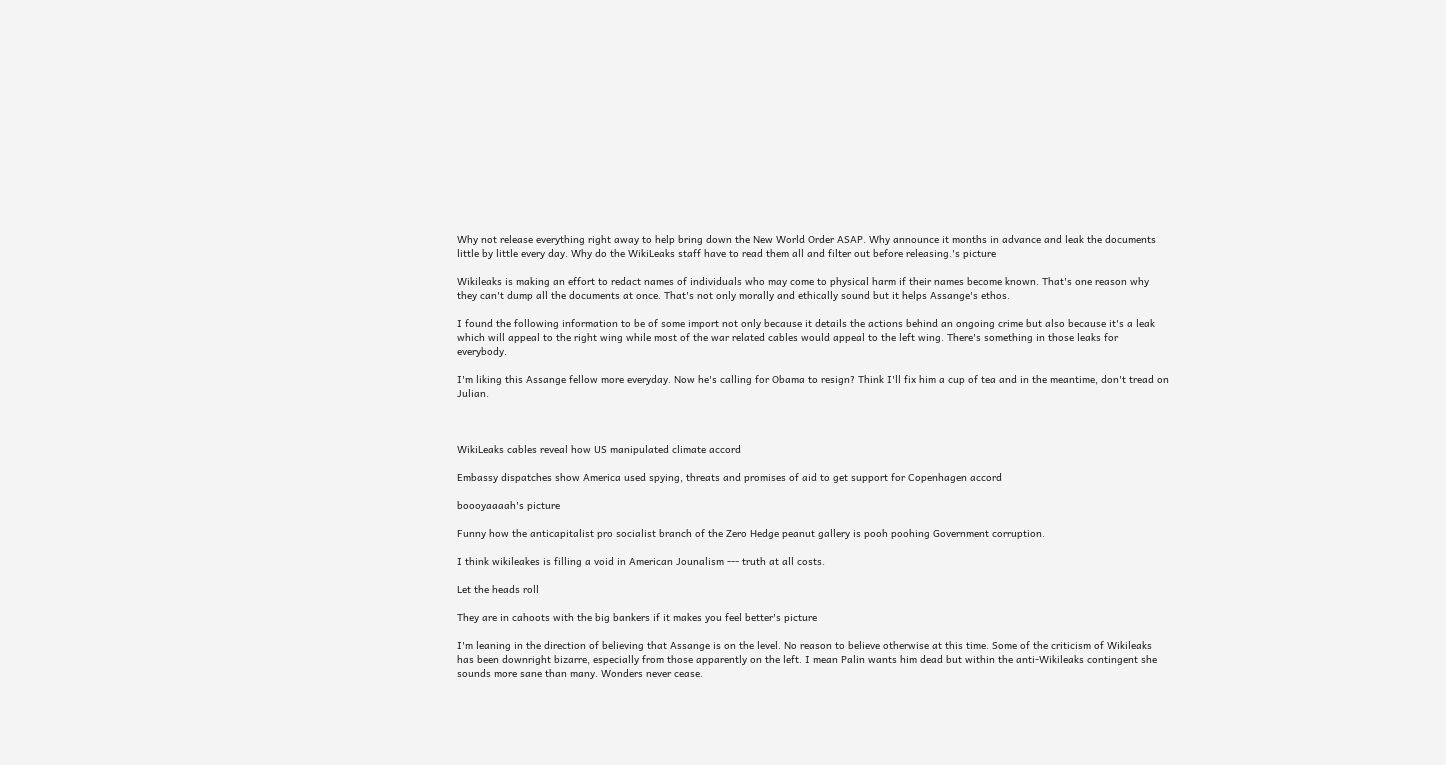Why not release everything right away to help bring down the New World Order ASAP. Why announce it months in advance and leak the documents little by little every day. Why do the WikiLeaks staff have to read them all and filter out before releasing.'s picture

Wikileaks is making an effort to redact names of individuals who may come to physical harm if their names become known. That's one reason why they can't dump all the documents at once. That's not only morally and ethically sound but it helps Assange's ethos.

I found the following information to be of some import not only because it details the actions behind an ongoing crime but also because it's a leak which will appeal to the right wing while most of the war related cables would appeal to the left wing. There's something in those leaks for everybody.

I'm liking this Assange fellow more everyday. Now he's calling for Obama to resign? Think I'll fix him a cup of tea and in the meantime, don't tread on Julian.



WikiLeaks cables reveal how US manipulated climate accord

Embassy dispatches show America used spying, threats and promises of aid to get support for Copenhagen accord

boooyaaaah's picture

Funny how the anticapitalist pro socialist branch of the Zero Hedge peanut gallery is pooh poohing Government corruption.

I think wikileakes is filling a void in American Jounalism --- truth at all costs.

Let the heads roll

They are in cahoots with the big bankers if it makes you feel better's picture

I'm leaning in the direction of believing that Assange is on the level. No reason to believe otherwise at this time. Some of the criticism of Wikileaks has been downright bizarre, especially from those apparently on the left. I mean Palin wants him dead but within the anti-Wikileaks contingent she sounds more sane than many. Wonders never cease.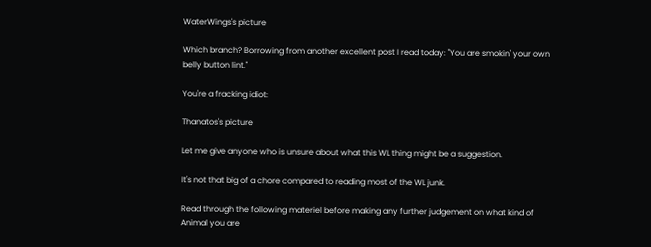WaterWings's picture

Which branch? Borrowing from another excellent post I read today: "You are smokin' your own belly button lint."

You're a fracking idiot:

Thanatos's picture

Let me give anyone who is unsure about what this WL thing might be a suggestion.

It's not that big of a chore compared to reading most of the WL junk.

Read through the following materiel before making any further judgement on what kind of Animal you are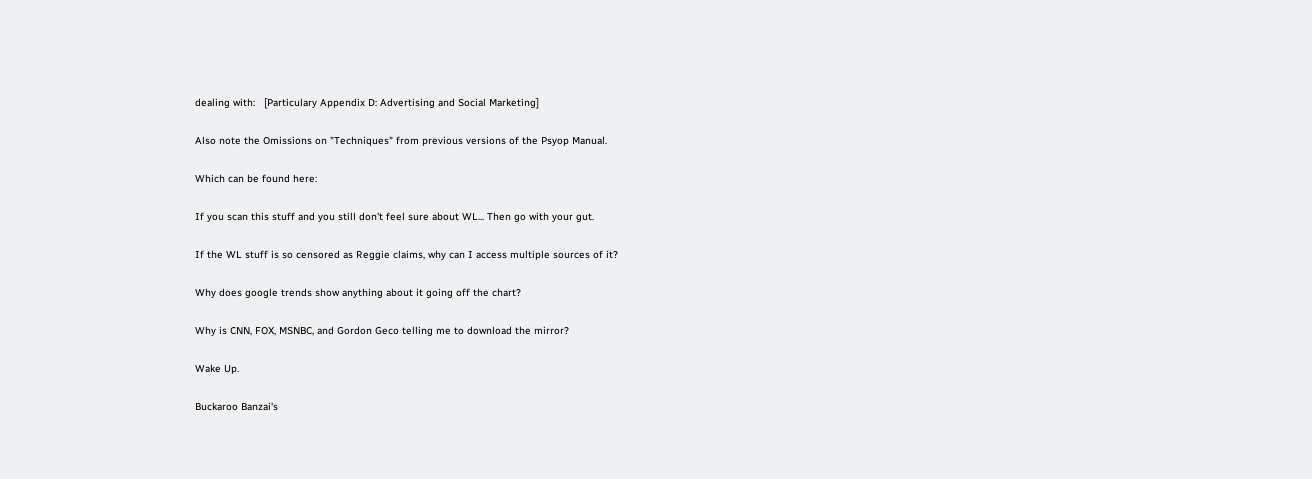dealing with:   [Particulary Appendix D: Advertising and Social Marketing]

Also note the Omissions on "Techniques" from previous versions of the Psyop Manual.

Which can be found here:

If you scan this stuff and you still don't feel sure about WL... Then go with your gut.

If the WL stuff is so censored as Reggie claims, why can I access multiple sources of it?

Why does google trends show anything about it going off the chart?

Why is CNN, FOX, MSNBC, and Gordon Geco telling me to download the mirror?

Wake Up.

Buckaroo Banzai's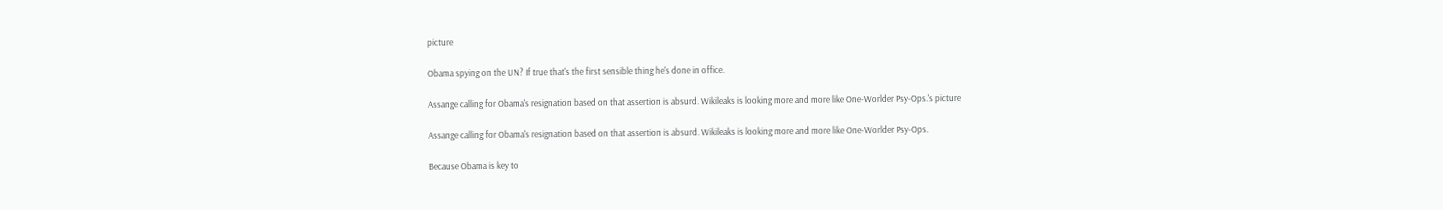picture

Obama spying on the UN? If true that's the first sensible thing he's done in office.

Assange calling for Obama's resignation based on that assertion is absurd. Wikileaks is looking more and more like One-Worlder Psy-Ops.'s picture

Assange calling for Obama's resignation based on that assertion is absurd. Wikileaks is looking more and more like One-Worlder Psy-Ops.

Because Obama is key to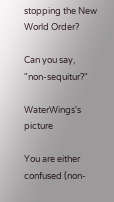stopping the New World Order?

Can you say, "non-sequitur?"

WaterWings's picture

You are either confused (non-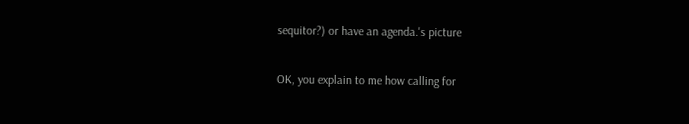sequitor?) or have an agenda.'s picture

OK, you explain to me how calling for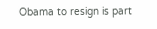Obama to resign is part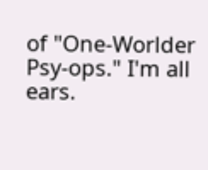of "One-Worlder Psy-ops." I'm all ears.